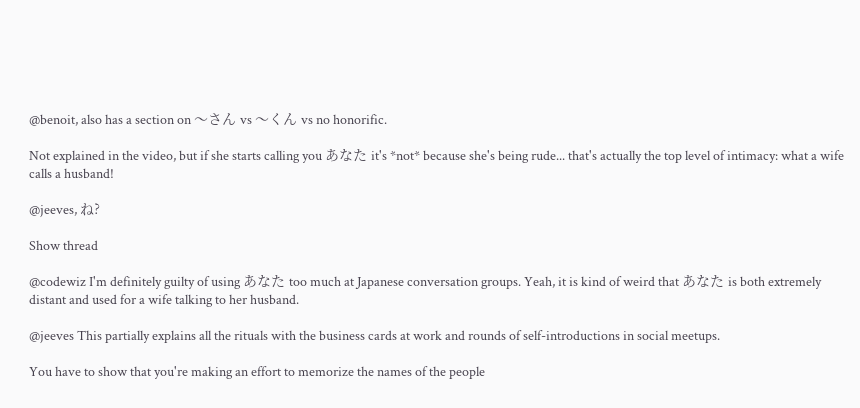@benoit, also has a section on 〜さん vs 〜くん vs no honorific.

Not explained in the video, but if she starts calling you あなた it's *not* because she's being rude... that's actually the top level of intimacy: what a wife calls a husband!

@jeeves, ね?

Show thread

@codewiz I'm definitely guilty of using あなた too much at Japanese conversation groups. Yeah, it is kind of weird that あなた is both extremely distant and used for a wife talking to her husband.

@jeeves This partially explains all the rituals with the business cards at work and rounds of self-introductions in social meetups.

You have to show that you're making an effort to memorize the names of the people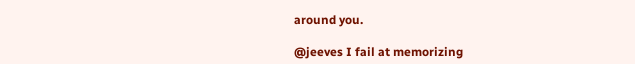around you.

@jeeves I fail at memorizing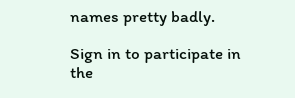names pretty badly.

Sign in to participate in the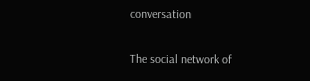conversation

The social network of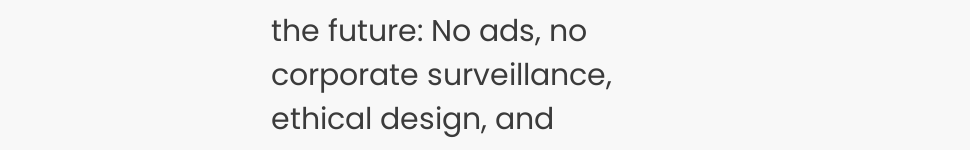the future: No ads, no corporate surveillance, ethical design, and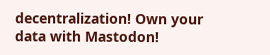decentralization! Own your data with Mastodon!